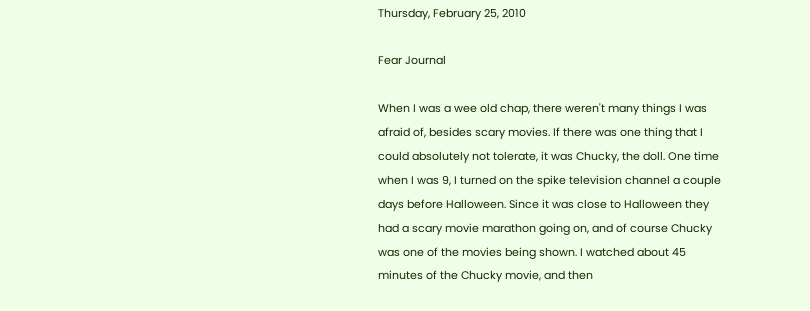Thursday, February 25, 2010

Fear Journal

When I was a wee old chap, there weren't many things I was afraid of, besides scary movies. If there was one thing that I could absolutely not tolerate, it was Chucky, the doll. One time when I was 9, I turned on the spike television channel a couple days before Halloween. Since it was close to Halloween they had a scary movie marathon going on, and of course Chucky was one of the movies being shown. I watched about 45 minutes of the Chucky movie, and then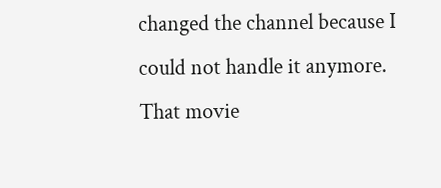changed the channel because I could not handle it anymore. That movie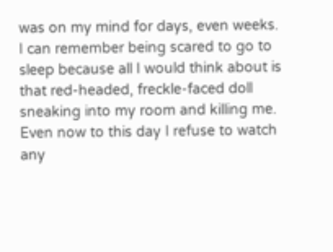was on my mind for days, even weeks. I can remember being scared to go to sleep because all I would think about is that red-headed, freckle-faced doll sneaking into my room and killing me. Even now to this day I refuse to watch any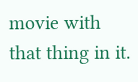movie with that thing in it.